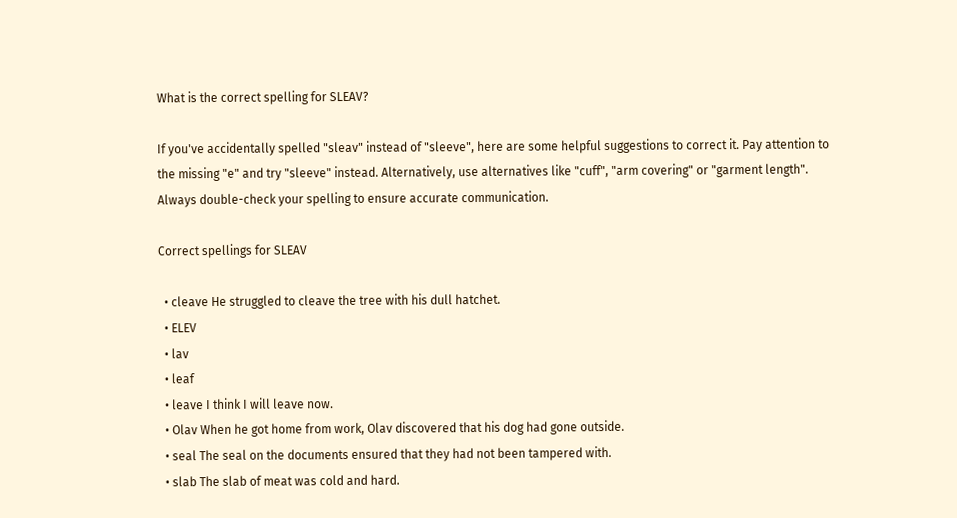What is the correct spelling for SLEAV?

If you've accidentally spelled "sleav" instead of "sleeve", here are some helpful suggestions to correct it. Pay attention to the missing "e" and try "sleeve" instead. Alternatively, use alternatives like "cuff", "arm covering" or "garment length". Always double-check your spelling to ensure accurate communication.

Correct spellings for SLEAV

  • cleave He struggled to cleave the tree with his dull hatchet.
  • ELEV
  • lav
  • leaf
  • leave I think I will leave now.
  • Olav When he got home from work, Olav discovered that his dog had gone outside.
  • seal The seal on the documents ensured that they had not been tampered with.
  • slab The slab of meat was cold and hard.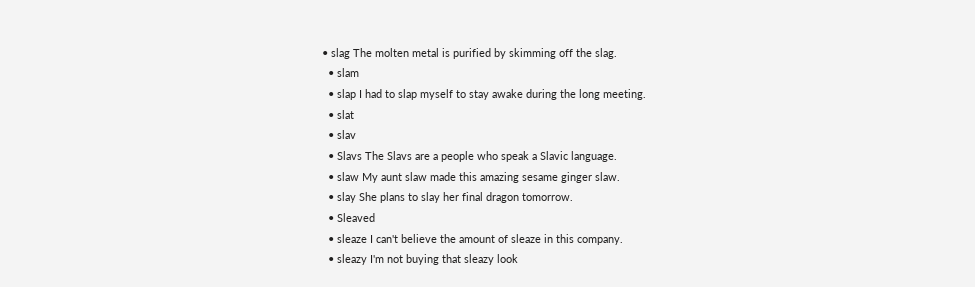• slag The molten metal is purified by skimming off the slag.
  • slam
  • slap I had to slap myself to stay awake during the long meeting.
  • slat
  • slav
  • Slavs The Slavs are a people who speak a Slavic language.
  • slaw My aunt slaw made this amazing sesame ginger slaw.
  • slay She plans to slay her final dragon tomorrow.
  • Sleaved
  • sleaze I can't believe the amount of sleaze in this company.
  • sleazy I'm not buying that sleazy look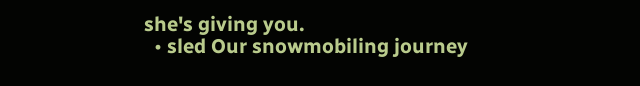she's giving you.
  • sled Our snowmobiling journey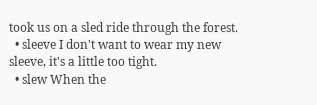took us on a sled ride through the forest.
  • sleeve I don't want to wear my new sleeve, it's a little too tight.
  • slew When the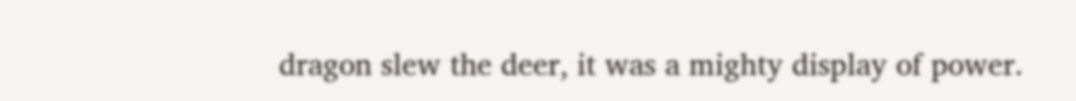dragon slew the deer, it was a mighty display of power.